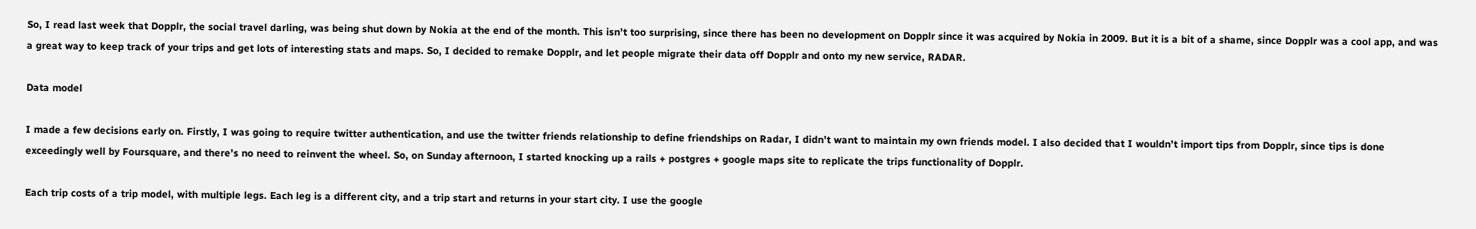So, I read last week that Dopplr, the social travel darling, was being shut down by Nokia at the end of the month. This isn’t too surprising, since there has been no development on Dopplr since it was acquired by Nokia in 2009. But it is a bit of a shame, since Dopplr was a cool app, and was a great way to keep track of your trips and get lots of interesting stats and maps. So, I decided to remake Dopplr, and let people migrate their data off Dopplr and onto my new service, RADAR.

Data model

I made a few decisions early on. Firstly, I was going to require twitter authentication, and use the twitter friends relationship to define friendships on Radar, I didn’t want to maintain my own friends model. I also decided that I wouldn’t import tips from Dopplr, since tips is done exceedingly well by Foursquare, and there’s no need to reinvent the wheel. So, on Sunday afternoon, I started knocking up a rails + postgres + google maps site to replicate the trips functionality of Dopplr.

Each trip costs of a trip model, with multiple legs. Each leg is a different city, and a trip start and returns in your start city. I use the google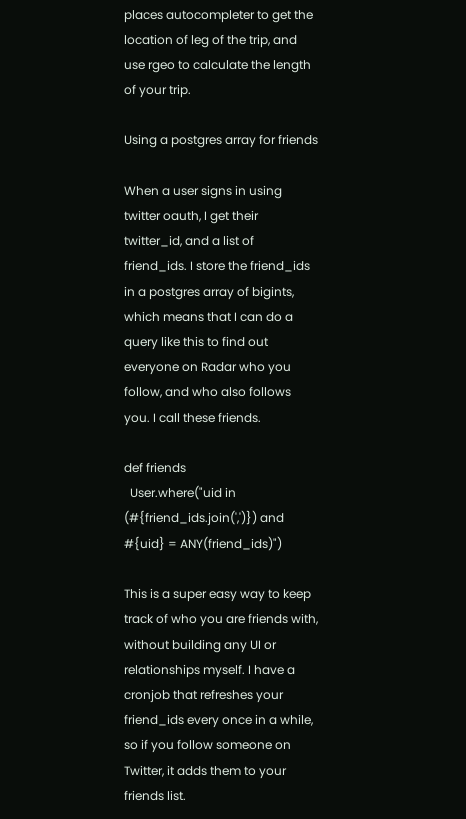places autocompleter to get the location of leg of the trip, and use rgeo to calculate the length of your trip.

Using a postgres array for friends

When a user signs in using twitter oauth, I get their twitter_id, and a list of friend_ids. I store the friend_ids in a postgres array of bigints, which means that I can do a query like this to find out everyone on Radar who you follow, and who also follows you. I call these friends.

def friends
  User.where("uid in (#{friend_ids.join(',')}) and #{uid} = ANY(friend_ids)")

This is a super easy way to keep track of who you are friends with, without building any UI or relationships myself. I have a cronjob that refreshes your friend_ids every once in a while, so if you follow someone on Twitter, it adds them to your friends list.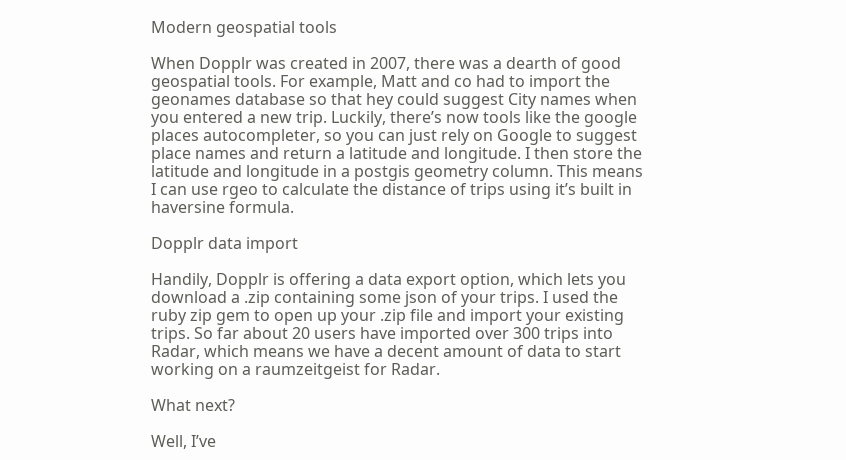Modern geospatial tools

When Dopplr was created in 2007, there was a dearth of good geospatial tools. For example, Matt and co had to import the geonames database so that hey could suggest City names when you entered a new trip. Luckily, there’s now tools like the google places autocompleter, so you can just rely on Google to suggest place names and return a latitude and longitude. I then store the latitude and longitude in a postgis geometry column. This means I can use rgeo to calculate the distance of trips using it’s built in haversine formula.

Dopplr data import

Handily, Dopplr is offering a data export option, which lets you download a .zip containing some json of your trips. I used the ruby zip gem to open up your .zip file and import your existing trips. So far about 20 users have imported over 300 trips into Radar, which means we have a decent amount of data to start working on a raumzeitgeist for Radar.

What next?

Well, I’ve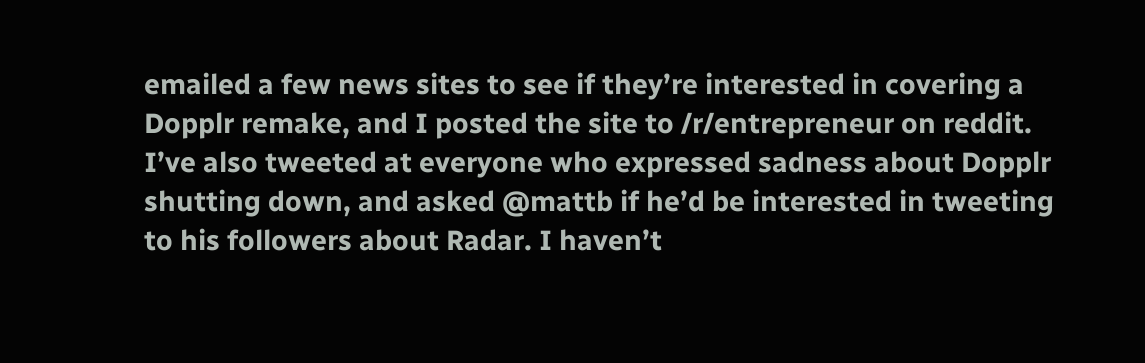emailed a few news sites to see if they’re interested in covering a Dopplr remake, and I posted the site to /r/entrepreneur on reddit. I’ve also tweeted at everyone who expressed sadness about Dopplr shutting down, and asked @mattb if he’d be interested in tweeting to his followers about Radar. I haven’t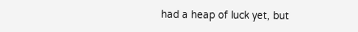had a heap of luck yet, but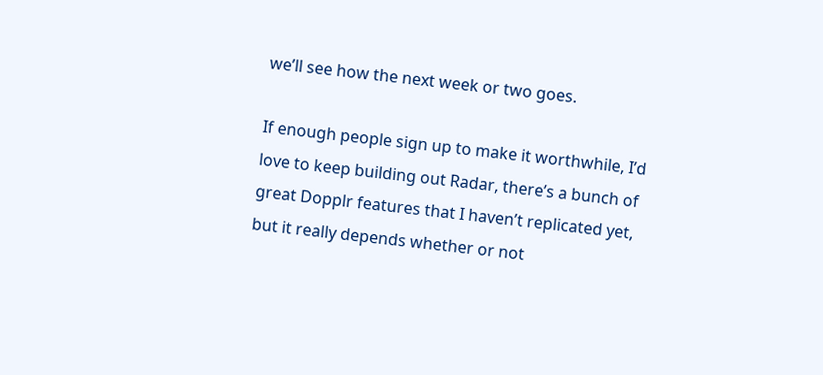we’ll see how the next week or two goes.

If enough people sign up to make it worthwhile, I’d love to keep building out Radar, there’s a bunch of great Dopplr features that I haven’t replicated yet, but it really depends whether or not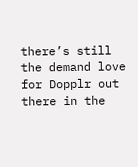there’s still the demand love for Dopplr out there in the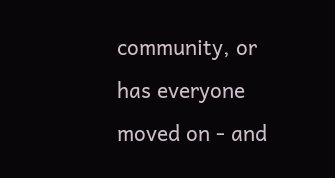community, or has everyone moved on - and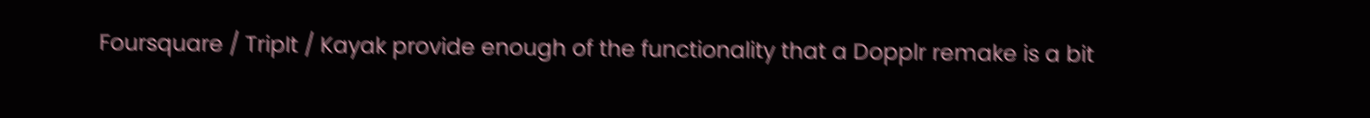Foursquare / TripIt / Kayak provide enough of the functionality that a Dopplr remake is a bit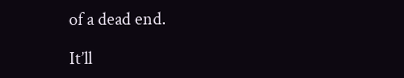of a dead end.

It’ll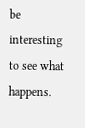be interesting to see what happens.